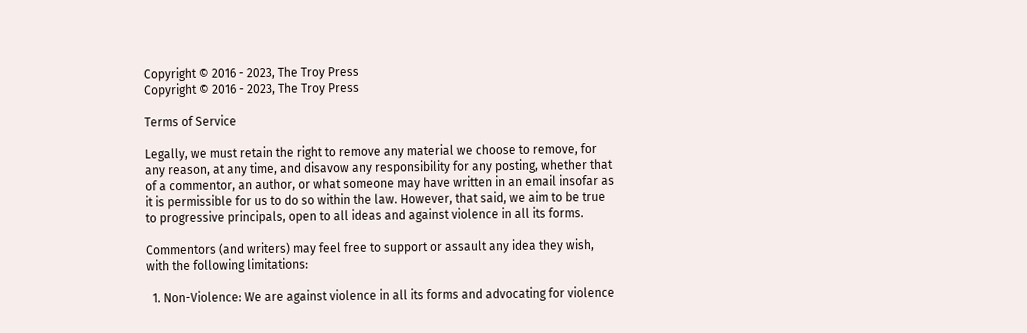Copyright © 2016 - 2023, The Troy Press
Copyright © 2016 - 2023, The Troy Press

Terms of Service

Legally, we must retain the right to remove any material we choose to remove, for any reason, at any time, and disavow any responsibility for any posting, whether that of a commentor, an author, or what someone may have written in an email insofar as it is permissible for us to do so within the law. However, that said, we aim to be true to progressive principals, open to all ideas and against violence in all its forms.

Commentors (and writers) may feel free to support or assault any idea they wish, with the following limitations:

  1. Non-Violence: We are against violence in all its forms and advocating for violence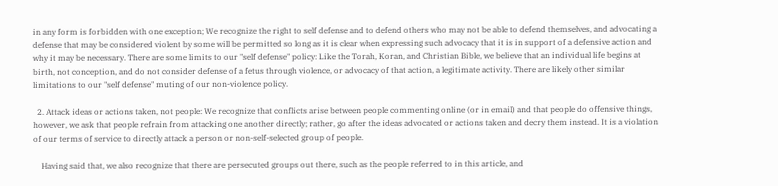in any form is forbidden with one exception; We recognize the right to self defense and to defend others who may not be able to defend themselves, and advocating a defense that may be considered violent by some will be permitted so long as it is clear when expressing such advocacy that it is in support of a defensive action and why it may be necessary. There are some limits to our "self defense" policy: Like the Torah, Koran, and Christian Bible, we believe that an individual life begins at birth, not conception, and do not consider defense of a fetus through violence, or advocacy of that action, a legitimate activity. There are likely other similar limitations to our "self defense" muting of our non-violence policy.

  2. Attack ideas or actions taken, not people: We recognize that conflicts arise between people commenting online (or in email) and that people do offensive things, however, we ask that people refrain from attacking one another directly; rather, go after the ideas advocated or actions taken and decry them instead. It is a violation of our terms of service to directly attack a person or non-self-selected group of people.

    Having said that, we also recognize that there are persecuted groups out there, such as the people referred to in this article, and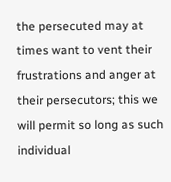the persecuted may at times want to vent their frustrations and anger at their persecutors; this we will permit so long as such individual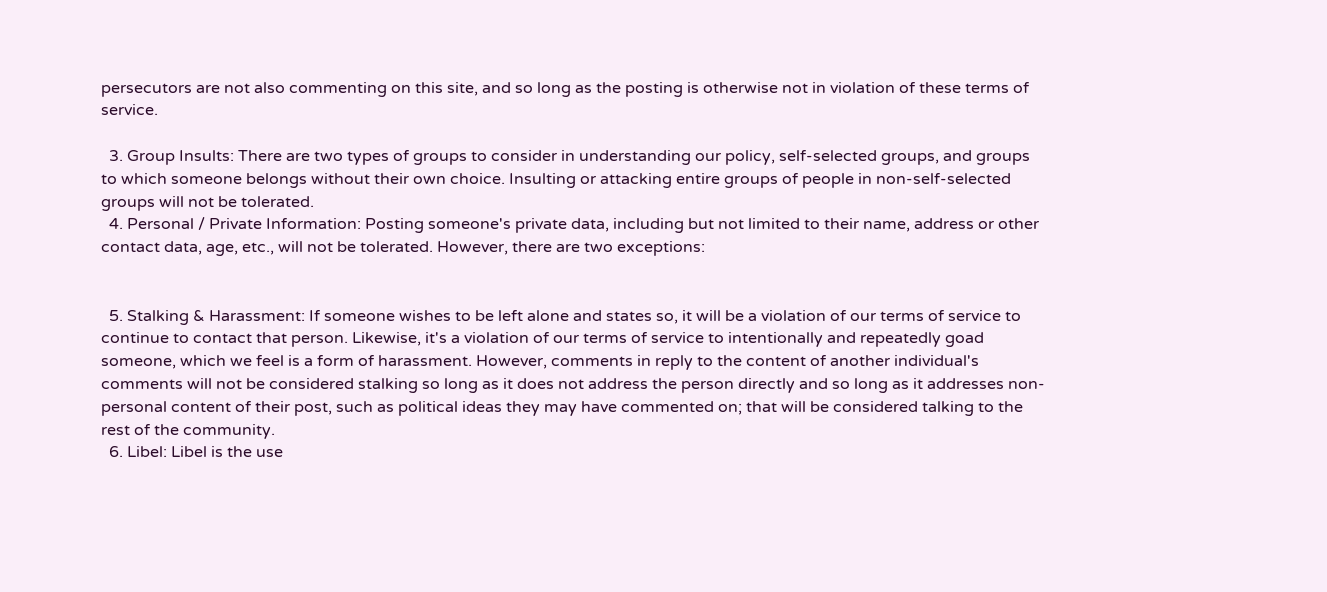persecutors are not also commenting on this site, and so long as the posting is otherwise not in violation of these terms of service.

  3. Group Insults: There are two types of groups to consider in understanding our policy, self-selected groups, and groups to which someone belongs without their own choice. Insulting or attacking entire groups of people in non-self-selected groups will not be tolerated.
  4. Personal / Private Information: Posting someone's private data, including but not limited to their name, address or other contact data, age, etc., will not be tolerated. However, there are two exceptions:


  5. Stalking & Harassment: If someone wishes to be left alone and states so, it will be a violation of our terms of service to continue to contact that person. Likewise, it's a violation of our terms of service to intentionally and repeatedly goad someone, which we feel is a form of harassment. However, comments in reply to the content of another individual's comments will not be considered stalking so long as it does not address the person directly and so long as it addresses non-personal content of their post, such as political ideas they may have commented on; that will be considered talking to the rest of the community.
  6. Libel: Libel is the use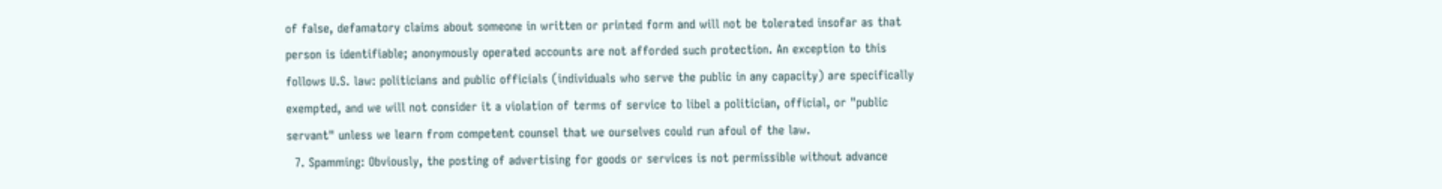of false, defamatory claims about someone in written or printed form and will not be tolerated insofar as that person is identifiable; anonymously operated accounts are not afforded such protection. An exception to this follows U.S. law: politicians and public officials (individuals who serve the public in any capacity) are specifically exempted, and we will not consider it a violation of terms of service to libel a politician, official, or "public servant" unless we learn from competent counsel that we ourselves could run afoul of the law.
  7. Spamming: Obviously, the posting of advertising for goods or services is not permissible without advance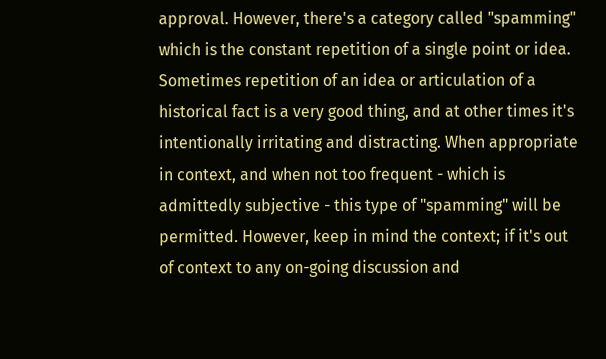approval. However, there's a category called "spamming" which is the constant repetition of a single point or idea. Sometimes repetition of an idea or articulation of a historical fact is a very good thing, and at other times it's intentionally irritating and distracting. When appropriate in context, and when not too frequent - which is admittedly subjective - this type of "spamming" will be permitted. However, keep in mind the context; if it's out of context to any on-going discussion and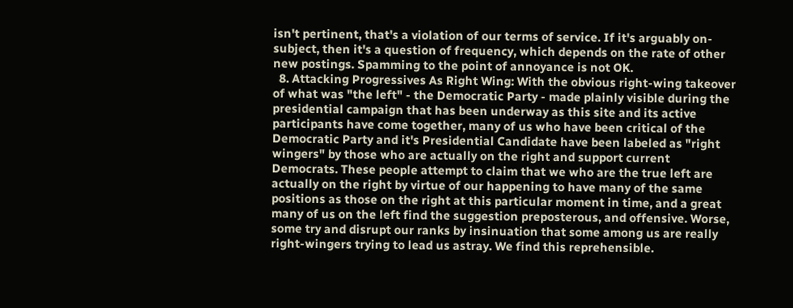isn't pertinent, that's a violation of our terms of service. If it's arguably on-subject, then it's a question of frequency, which depends on the rate of other new postings. Spamming to the point of annoyance is not OK.
  8. Attacking Progressives As Right Wing: With the obvious right-wing takeover of what was "the left" - the Democratic Party - made plainly visible during the presidential campaign that has been underway as this site and its active participants have come together, many of us who have been critical of the Democratic Party and it's Presidential Candidate have been labeled as "right wingers" by those who are actually on the right and support current Democrats. These people attempt to claim that we who are the true left are actually on the right by virtue of our happening to have many of the same positions as those on the right at this particular moment in time, and a great many of us on the left find the suggestion preposterous, and offensive. Worse, some try and disrupt our ranks by insinuation that some among us are really right-wingers trying to lead us astray. We find this reprehensible.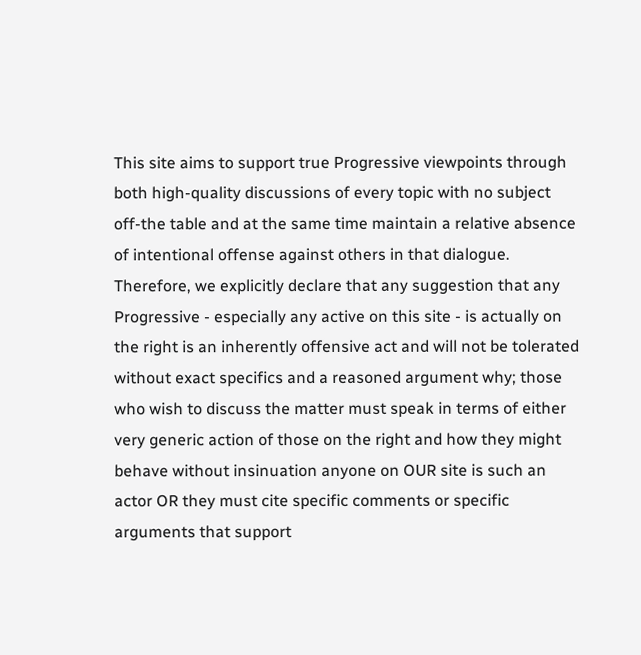This site aims to support true Progressive viewpoints through both high-quality discussions of every topic with no subject off-the table and at the same time maintain a relative absence of intentional offense against others in that dialogue. Therefore, we explicitly declare that any suggestion that any Progressive - especially any active on this site - is actually on the right is an inherently offensive act and will not be tolerated without exact specifics and a reasoned argument why; those who wish to discuss the matter must speak in terms of either very generic action of those on the right and how they might behave without insinuation anyone on OUR site is such an actor OR they must cite specific comments or specific arguments that support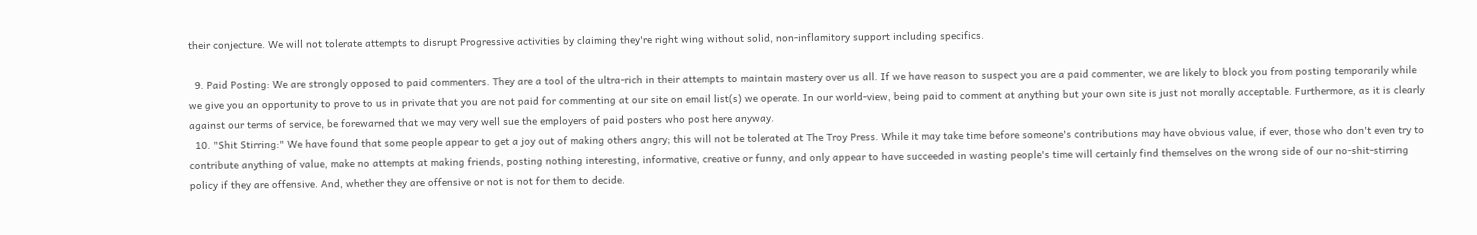their conjecture. We will not tolerate attempts to disrupt Progressive activities by claiming they're right wing without solid, non-inflamitory support including specifics.

  9. Paid Posting: We are strongly opposed to paid commenters. They are a tool of the ultra-rich in their attempts to maintain mastery over us all. If we have reason to suspect you are a paid commenter, we are likely to block you from posting temporarily while we give you an opportunity to prove to us in private that you are not paid for commenting at our site on email list(s) we operate. In our world-view, being paid to comment at anything but your own site is just not morally acceptable. Furthermore, as it is clearly against our terms of service, be forewarned that we may very well sue the employers of paid posters who post here anyway.
  10. "Shit Stirring:" We have found that some people appear to get a joy out of making others angry; this will not be tolerated at The Troy Press. While it may take time before someone's contributions may have obvious value, if ever, those who don't even try to contribute anything of value, make no attempts at making friends, posting nothing interesting, informative, creative or funny, and only appear to have succeeded in wasting people's time will certainly find themselves on the wrong side of our no-shit-stirring policy if they are offensive. And, whether they are offensive or not is not for them to decide.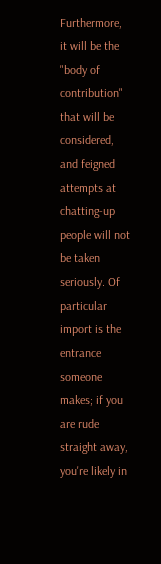Furthermore, it will be the "body of contribution" that will be considered, and feigned attempts at chatting-up people will not be taken seriously. Of particular import is the entrance someone makes; if you are rude straight away, you're likely in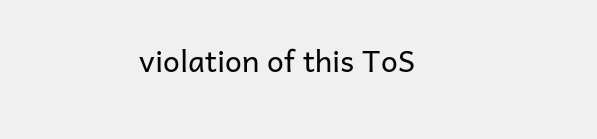violation of this ToS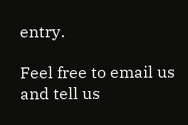entry.

Feel free to email us and tell us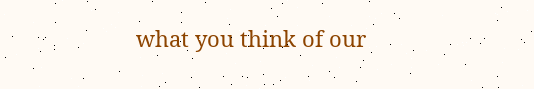what you think of our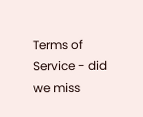Terms of Service - did we miss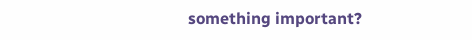something important?